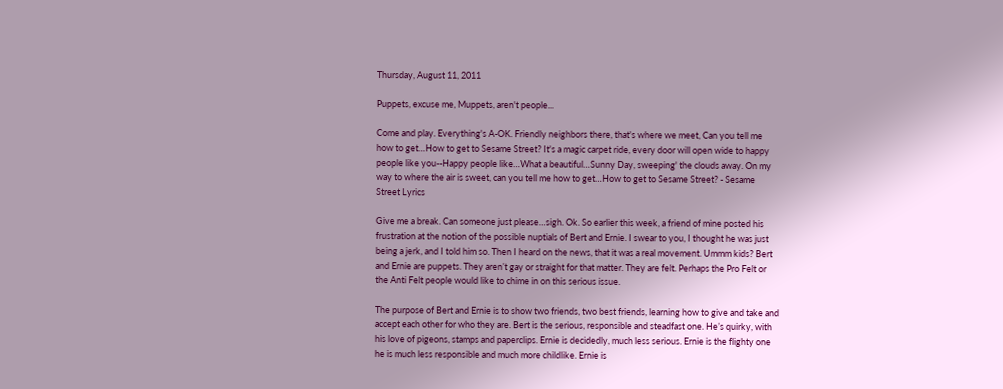Thursday, August 11, 2011

Puppets, excuse me, Muppets, aren't people...

Come and play. Everything's A-OK. Friendly neighbors there, that's where we meet, Can you tell me how to get…How to get to Sesame Street? It's a magic carpet ride, every door will open wide to happy people like you--Happy people like…What a beautiful…Sunny Day, sweeping' the clouds away. On my way to where the air is sweet, can you tell me how to get…How to get to Sesame Street? - Sesame Street Lyrics

Give me a break. Can someone just please…sigh. Ok. So earlier this week, a friend of mine posted his frustration at the notion of the possible nuptials of Bert and Ernie. I swear to you, I thought he was just being a jerk, and I told him so. Then I heard on the news, that it was a real movement. Ummm kids? Bert and Ernie are puppets. They aren’t gay or straight for that matter. They are felt. Perhaps the Pro Felt or the Anti Felt people would like to chime in on this serious issue.

The purpose of Bert and Ernie is to show two friends, two best friends, learning how to give and take and accept each other for who they are. Bert is the serious, responsible and steadfast one. He’s quirky, with his love of pigeons, stamps and paperclips. Ernie is decidedly, much less serious. Ernie is the flighty one he is much less responsible and much more childlike. Ernie is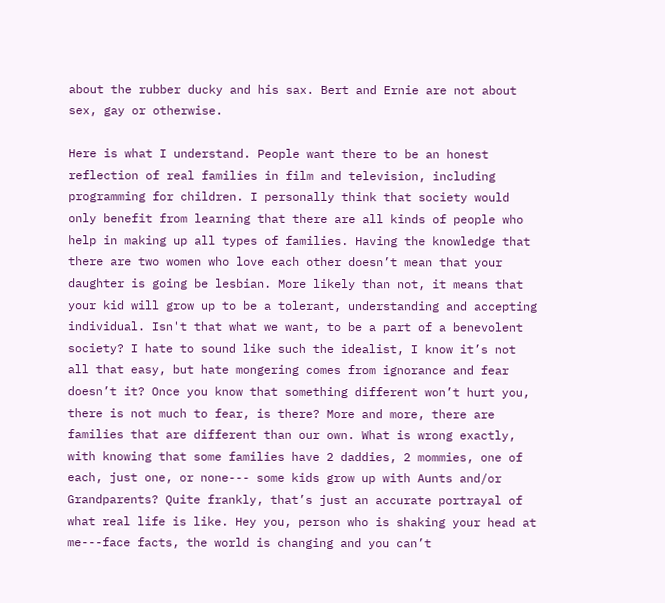about the rubber ducky and his sax. Bert and Ernie are not about sex, gay or otherwise.

Here is what I understand. People want there to be an honest reflection of real families in film and television, including programming for children. I personally think that society would only benefit from learning that there are all kinds of people who help in making up all types of families. Having the knowledge that there are two women who love each other doesn’t mean that your daughter is going be lesbian. More likely than not, it means that your kid will grow up to be a tolerant, understanding and accepting individual. Isn't that what we want, to be a part of a benevolent society? I hate to sound like such the idealist, I know it’s not all that easy, but hate mongering comes from ignorance and fear doesn’t it? Once you know that something different won’t hurt you, there is not much to fear, is there? More and more, there are families that are different than our own. What is wrong exactly, with knowing that some families have 2 daddies, 2 mommies, one of each, just one, or none--- some kids grow up with Aunts and/or Grandparents? Quite frankly, that’s just an accurate portrayal of what real life is like. Hey you, person who is shaking your head at me---face facts, the world is changing and you can’t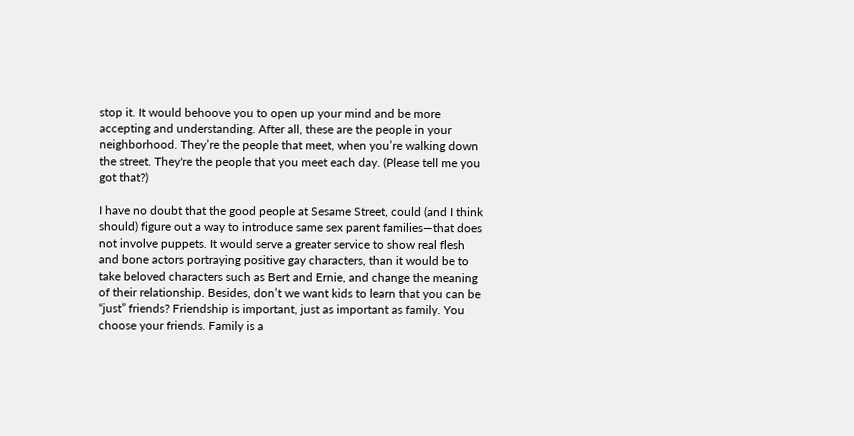stop it. It would behoove you to open up your mind and be more accepting and understanding. After all, these are the people in your neighborhood. They’re the people that meet, when you’re walking down the street. They're the people that you meet each day. (Please tell me you got that?)

I have no doubt that the good people at Sesame Street, could (and I think should) figure out a way to introduce same sex parent families—that does not involve puppets. It would serve a greater service to show real flesh and bone actors portraying positive gay characters, than it would be to take beloved characters such as Bert and Ernie, and change the meaning of their relationship. Besides, don’t we want kids to learn that you can be “just” friends? Friendship is important, just as important as family. You choose your friends. Family is a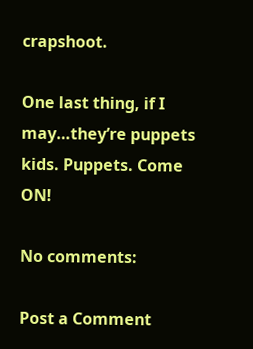crapshoot.

One last thing, if I may…they’re puppets kids. Puppets. Come ON!

No comments:

Post a Comment